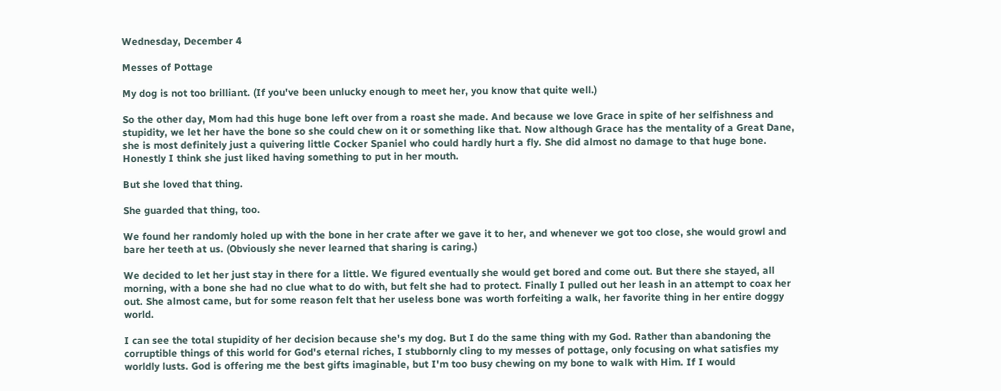Wednesday, December 4

Messes of Pottage

My dog is not too brilliant. (If you've been unlucky enough to meet her, you know that quite well.)

So the other day, Mom had this huge bone left over from a roast she made. And because we love Grace in spite of her selfishness and stupidity, we let her have the bone so she could chew on it or something like that. Now although Grace has the mentality of a Great Dane, she is most definitely just a quivering little Cocker Spaniel who could hardly hurt a fly. She did almost no damage to that huge bone. Honestly I think she just liked having something to put in her mouth.

But she loved that thing.

She guarded that thing, too.

We found her randomly holed up with the bone in her crate after we gave it to her, and whenever we got too close, she would growl and bare her teeth at us. (Obviously she never learned that sharing is caring.)

We decided to let her just stay in there for a little. We figured eventually she would get bored and come out. But there she stayed, all morning, with a bone she had no clue what to do with, but felt she had to protect. Finally I pulled out her leash in an attempt to coax her out. She almost came, but for some reason felt that her useless bone was worth forfeiting a walk, her favorite thing in her entire doggy world.

I can see the total stupidity of her decision because she's my dog. But I do the same thing with my God. Rather than abandoning the corruptible things of this world for God's eternal riches, I stubbornly cling to my messes of pottage, only focusing on what satisfies my worldly lusts. God is offering me the best gifts imaginable, but I'm too busy chewing on my bone to walk with Him. If I would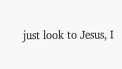just look to Jesus, I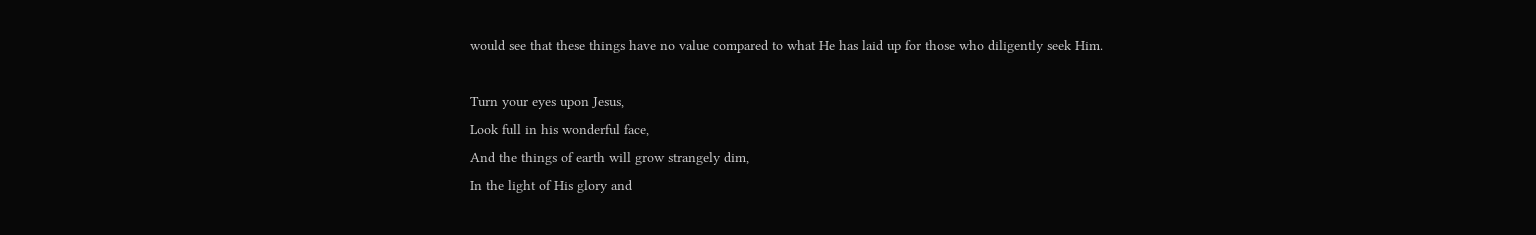would see that these things have no value compared to what He has laid up for those who diligently seek Him.

Turn your eyes upon Jesus,
Look full in his wonderful face,
And the things of earth will grow strangely dim,
In the light of His glory and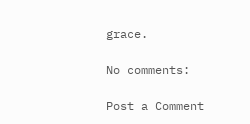grace.

No comments:

Post a Comment